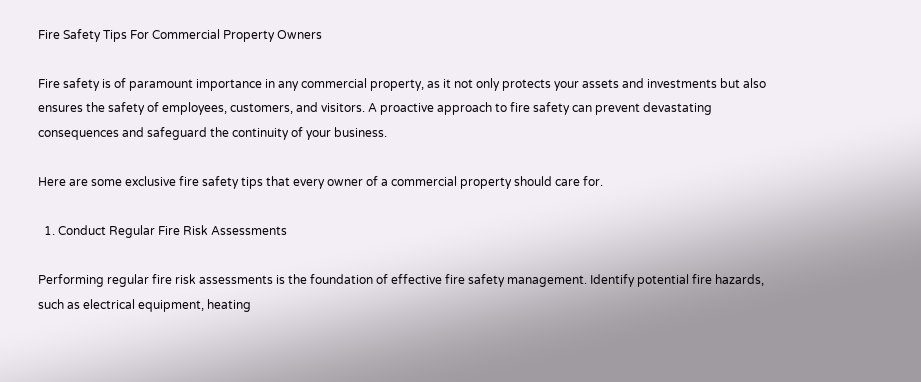Fire Safety Tips For Commercial Property Owners

Fire safety is of paramount importance in any commercial property, as it not only protects your assets and investments but also ensures the safety of employees, customers, and visitors. A proactive approach to fire safety can prevent devastating consequences and safeguard the continuity of your business.

Here are some exclusive fire safety tips that every owner of a commercial property should care for.

  1. Conduct Regular Fire Risk Assessments

Performing regular fire risk assessments is the foundation of effective fire safety management. Identify potential fire hazards, such as electrical equipment, heating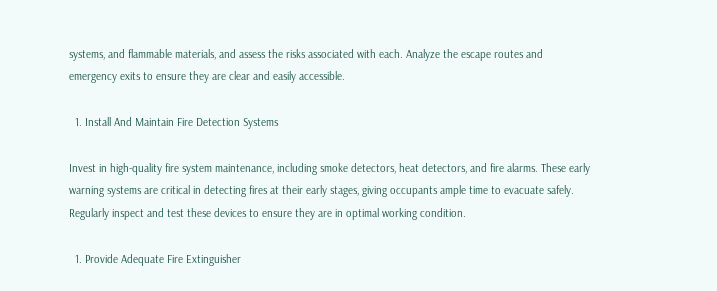systems, and flammable materials, and assess the risks associated with each. Analyze the escape routes and emergency exits to ensure they are clear and easily accessible.

  1. Install And Maintain Fire Detection Systems

Invest in high-quality fire system maintenance, including smoke detectors, heat detectors, and fire alarms. These early warning systems are critical in detecting fires at their early stages, giving occupants ample time to evacuate safely. Regularly inspect and test these devices to ensure they are in optimal working condition.

  1. Provide Adequate Fire Extinguisher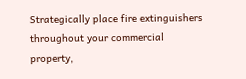Strategically place fire extinguishers throughout your commercial property,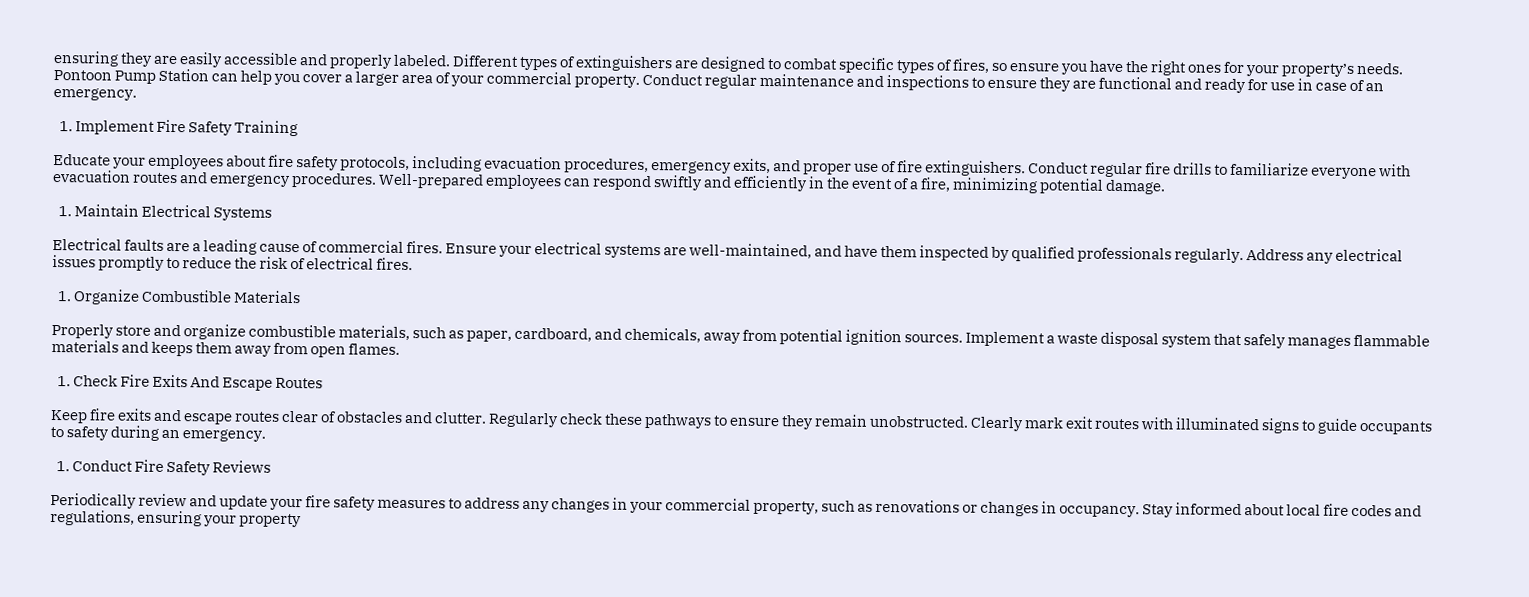ensuring they are easily accessible and properly labeled. Different types of extinguishers are designed to combat specific types of fires, so ensure you have the right ones for your property’s needs. Pontoon Pump Station can help you cover a larger area of your commercial property. Conduct regular maintenance and inspections to ensure they are functional and ready for use in case of an emergency.

  1. Implement Fire Safety Training

Educate your employees about fire safety protocols, including evacuation procedures, emergency exits, and proper use of fire extinguishers. Conduct regular fire drills to familiarize everyone with evacuation routes and emergency procedures. Well-prepared employees can respond swiftly and efficiently in the event of a fire, minimizing potential damage.

  1. Maintain Electrical Systems

Electrical faults are a leading cause of commercial fires. Ensure your electrical systems are well-maintained, and have them inspected by qualified professionals regularly. Address any electrical issues promptly to reduce the risk of electrical fires.

  1. Organize Combustible Materials

Properly store and organize combustible materials, such as paper, cardboard, and chemicals, away from potential ignition sources. Implement a waste disposal system that safely manages flammable materials and keeps them away from open flames.

  1. Check Fire Exits And Escape Routes

Keep fire exits and escape routes clear of obstacles and clutter. Regularly check these pathways to ensure they remain unobstructed. Clearly mark exit routes with illuminated signs to guide occupants to safety during an emergency.

  1. Conduct Fire Safety Reviews

Periodically review and update your fire safety measures to address any changes in your commercial property, such as renovations or changes in occupancy. Stay informed about local fire codes and regulations, ensuring your property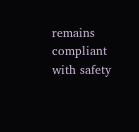remains compliant with safety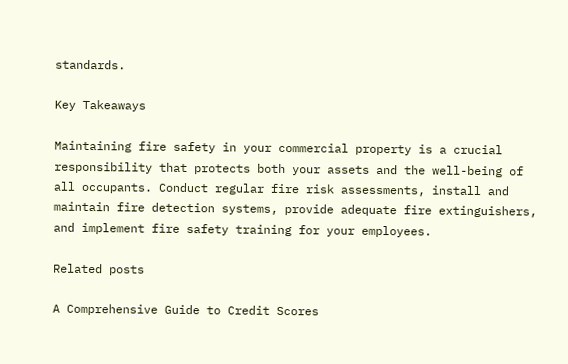standards.

Key Takeaways

Maintaining fire safety in your commercial property is a crucial responsibility that protects both your assets and the well-being of all occupants. Conduct regular fire risk assessments, install and maintain fire detection systems, provide adequate fire extinguishers, and implement fire safety training for your employees.

Related posts

A Comprehensive Guide to Credit Scores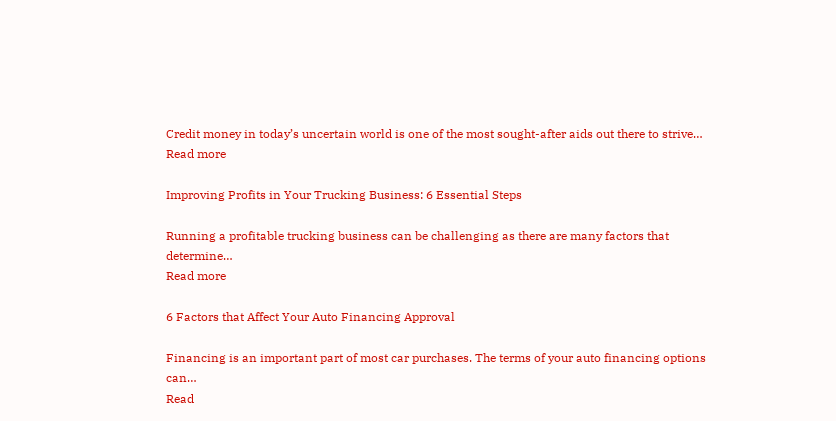Credit money in today’s uncertain world is one of the most sought-after aids out there to strive…
Read more

Improving Profits in Your Trucking Business: 6 Essential Steps

Running a profitable trucking business can be challenging as there are many factors that determine…
Read more

6 Factors that Affect Your Auto Financing Approval

Financing is an important part of most car purchases. The terms of your auto financing options can…
Read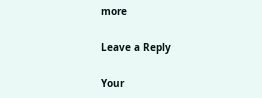more

Leave a Reply

Your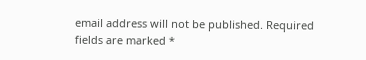email address will not be published. Required fields are marked *